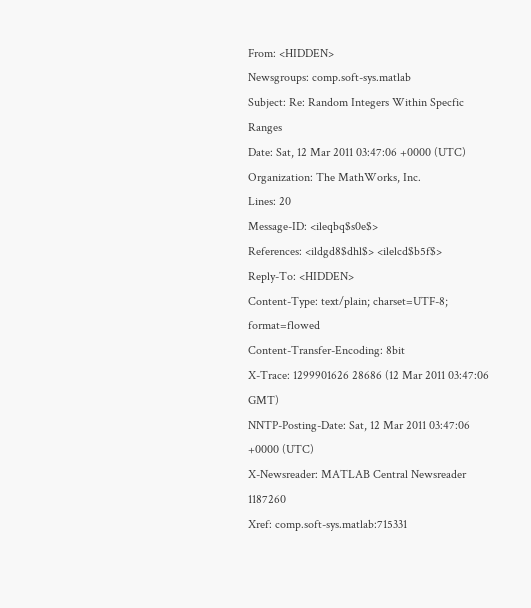From: <HIDDEN>
Newsgroups: comp.soft-sys.matlab
Subject: Re: Random Integers Within Specfic Ranges
Date: Sat, 12 Mar 2011 03:47:06 +0000 (UTC)
Organization: The MathWorks, Inc.
Lines: 20
Message-ID: <ileqbq$s0e$>
References: <ildgd8$dhl$> <ilelcd$b5f$>
Reply-To: <HIDDEN>
Content-Type: text/plain; charset=UTF-8; format=flowed
Content-Transfer-Encoding: 8bit
X-Trace: 1299901626 28686 (12 Mar 2011 03:47:06 GMT)
NNTP-Posting-Date: Sat, 12 Mar 2011 03:47:06 +0000 (UTC)
X-Newsreader: MATLAB Central Newsreader 1187260
Xref: comp.soft-sys.matlab:715331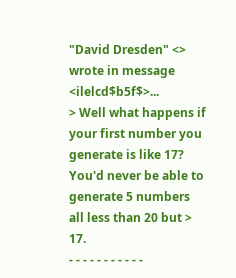"David Dresden" <> wrote in message <ilelcd$b5f$>...
> Well what happens if your first number you generate is like 17? You'd never be able to generate 5 numbers all less than 20 but > 17.
- - - - - - - - - - -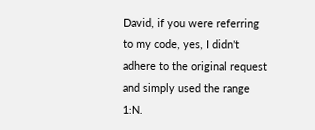David, if you were referring to my code, yes, I didn't adhere to the original request and simply used the range 1:N.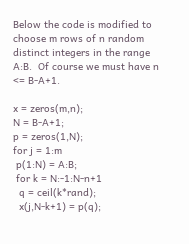Below the code is modified to choose m rows of n random distinct integers in the range A:B.  Of course we must have n <= B-A+1.

x = zeros(m,n);
N = B-A+1;
p = zeros(1,N);
for j = 1:m
 p(1:N) = A:B;
 for k = N:-1:N-n+1
  q = ceil(k*rand);
  x(j,N-k+1) = p(q);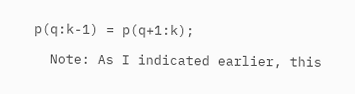p(q:k-1) = p(q+1:k);

  Note: As I indicated earlier, this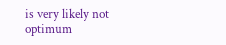is very likely not optimum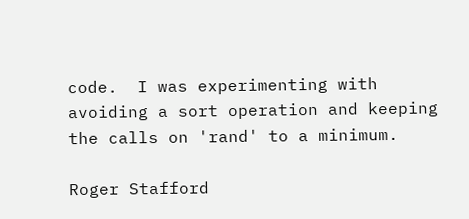code.  I was experimenting with avoiding a sort operation and keeping the calls on 'rand' to a minimum.

Roger Stafford